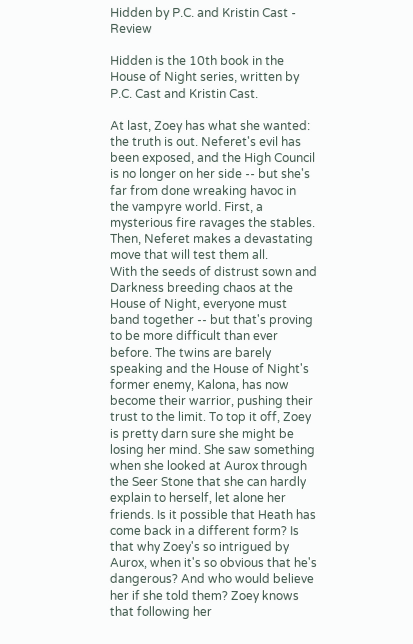Hidden by P.C. and Kristin Cast - Review

Hidden is the 10th book in the House of Night series, written by P.C. Cast and Kristin Cast.

At last, Zoey has what she wanted: the truth is out. Neferet's evil has been exposed, and the High Council is no longer on her side -- but she's far from done wreaking havoc in the vampyre world. First, a mysterious fire ravages the stables. Then, Neferet makes a devastating move that will test them all.
With the seeds of distrust sown and Darkness breeding chaos at the House of Night, everyone must band together -- but that's proving to be more difficult than ever before. The twins are barely speaking and the House of Night's former enemy, Kalona, has now become their warrior, pushing their trust to the limit. To top it off, Zoey is pretty darn sure she might be losing her mind. She saw something when she looked at Aurox through the Seer Stone that she can hardly explain to herself, let alone her friends. Is it possible that Heath has come back in a different form? Is that why Zoey's so intrigued by Aurox, when it's so obvious that he's dangerous? And who would believe her if she told them? Zoey knows that following her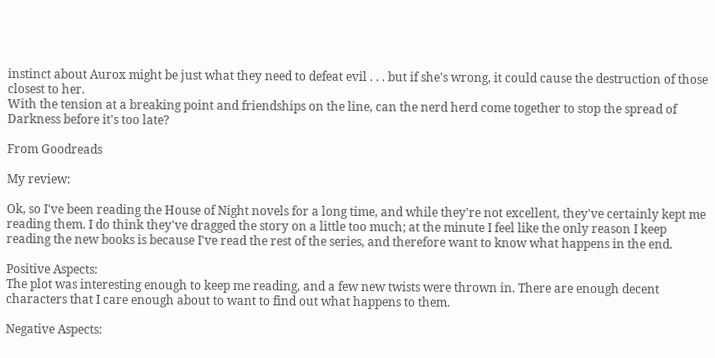instinct about Aurox might be just what they need to defeat evil . . . but if she's wrong, it could cause the destruction of those closest to her.
With the tension at a breaking point and friendships on the line, can the nerd herd come together to stop the spread of Darkness before it's too late?

From Goodreads

My review:

Ok, so I've been reading the House of Night novels for a long time, and while they're not excellent, they've certainly kept me reading them. I do think they've dragged the story on a little too much; at the minute I feel like the only reason I keep reading the new books is because I've read the rest of the series, and therefore want to know what happens in the end.

Positive Aspects:
The plot was interesting enough to keep me reading, and a few new twists were thrown in. There are enough decent characters that I care enough about to want to find out what happens to them.

Negative Aspects: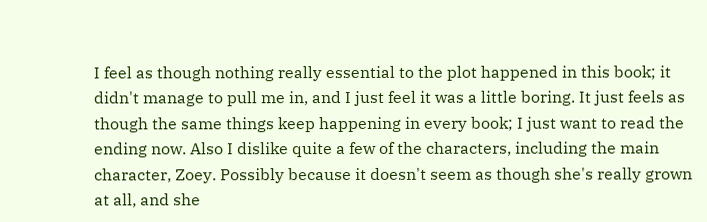I feel as though nothing really essential to the plot happened in this book; it didn't manage to pull me in, and I just feel it was a little boring. It just feels as though the same things keep happening in every book; I just want to read the ending now. Also I dislike quite a few of the characters, including the main character, Zoey. Possibly because it doesn't seem as though she's really grown at all, and she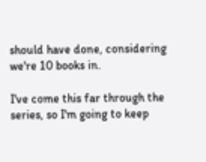should have done, considering we're 10 books in.

I've come this far through the series, so I'm going to keep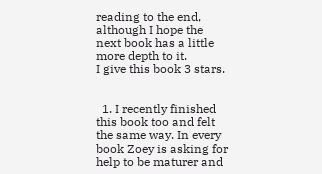reading to the end, although I hope the next book has a little more depth to it.
I give this book 3 stars.


  1. I recently finished this book too and felt the same way. In every book Zoey is asking for help to be maturer and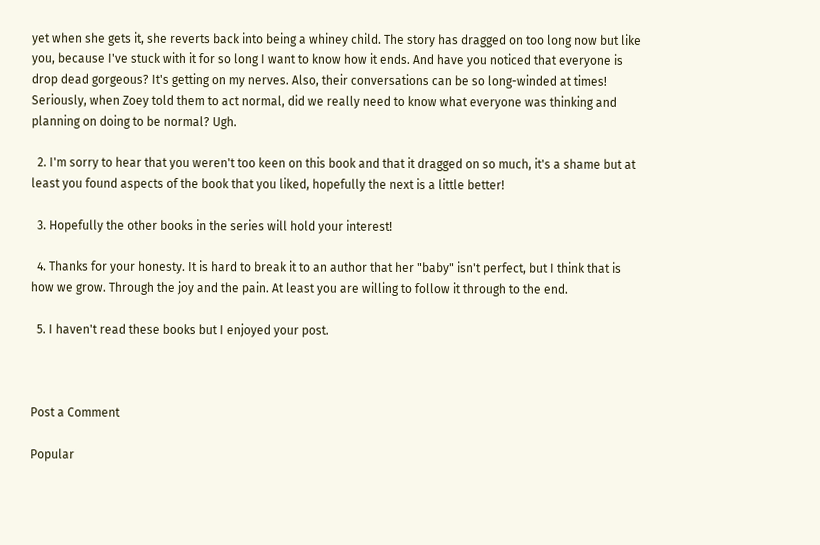yet when she gets it, she reverts back into being a whiney child. The story has dragged on too long now but like you, because I've stuck with it for so long I want to know how it ends. And have you noticed that everyone is drop dead gorgeous? It's getting on my nerves. Also, their conversations can be so long-winded at times! Seriously, when Zoey told them to act normal, did we really need to know what everyone was thinking and planning on doing to be normal? Ugh.

  2. I'm sorry to hear that you weren't too keen on this book and that it dragged on so much, it's a shame but at least you found aspects of the book that you liked, hopefully the next is a little better!

  3. Hopefully the other books in the series will hold your interest!

  4. Thanks for your honesty. It is hard to break it to an author that her "baby" isn't perfect, but I think that is how we grow. Through the joy and the pain. At least you are willing to follow it through to the end.

  5. I haven't read these books but I enjoyed your post.



Post a Comment

Popular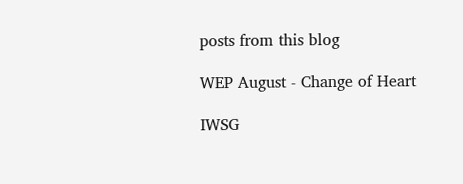posts from this blog

WEP August - Change of Heart

IWSG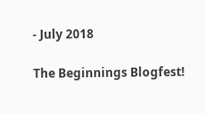- July 2018

The Beginnings Blogfest!